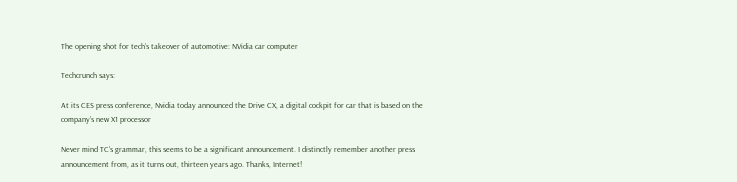The opening shot for tech’s takeover of automotive: NVidia car computer

Techcrunch says:

At its CES press conference, Nvidia today announced the Drive CX, a digital cockpit for car that is based on the company’s new X1 processor

Never mind TC’s grammar, this seems to be a significant announcement. I distinctly remember another press announcement from, as it turns out, thirteen years ago. Thanks, Internet!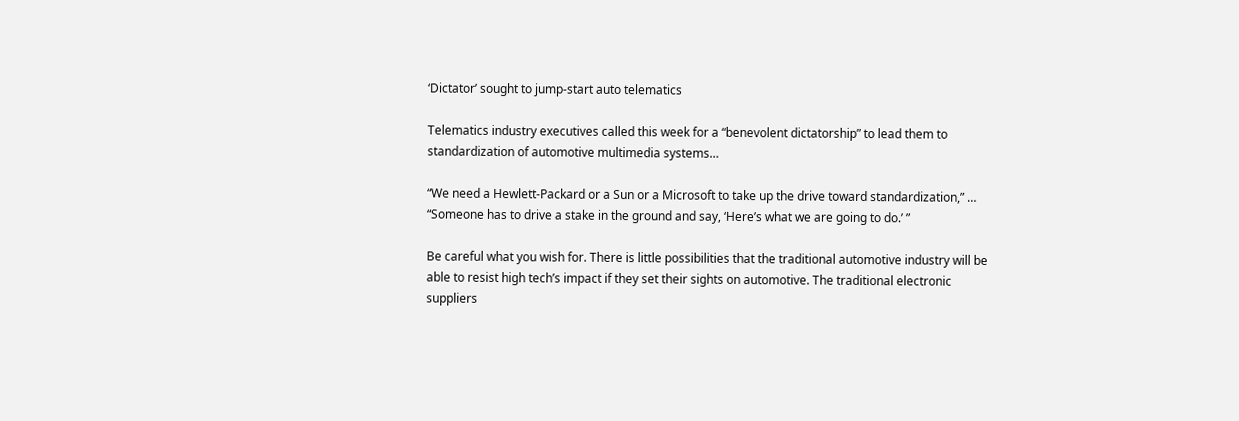‘Dictator’ sought to jump-start auto telematics

Telematics industry executives called this week for a “benevolent dictatorship” to lead them to standardization of automotive multimedia systems…

“We need a Hewlett-Packard or a Sun or a Microsoft to take up the drive toward standardization,” … “Someone has to drive a stake in the ground and say, ‘Here’s what we are going to do.’ ”

Be careful what you wish for. There is little possibilities that the traditional automotive industry will be able to resist high tech’s impact if they set their sights on automotive. The traditional electronic suppliers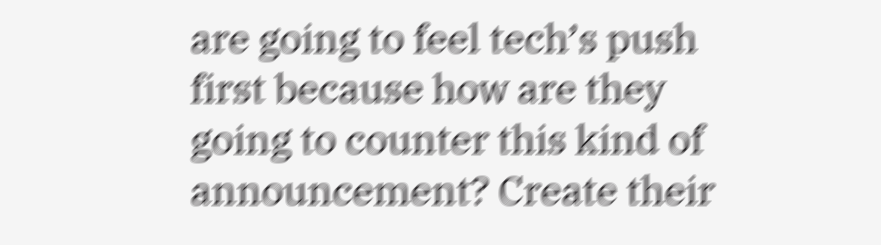are going to feel tech’s push first because how are they going to counter this kind of announcement? Create their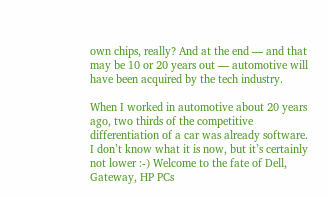own chips, really? And at the end — and that may be 10 or 20 years out — automotive will have been acquired by the tech industry.

When I worked in automotive about 20 years ago, two thirds of the competitive differentiation of a car was already software. I don’t know what it is now, but it’s certainly not lower :-) Welcome to the fate of Dell, Gateway, HP PCs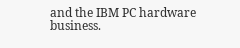and the IBM PC hardware business.